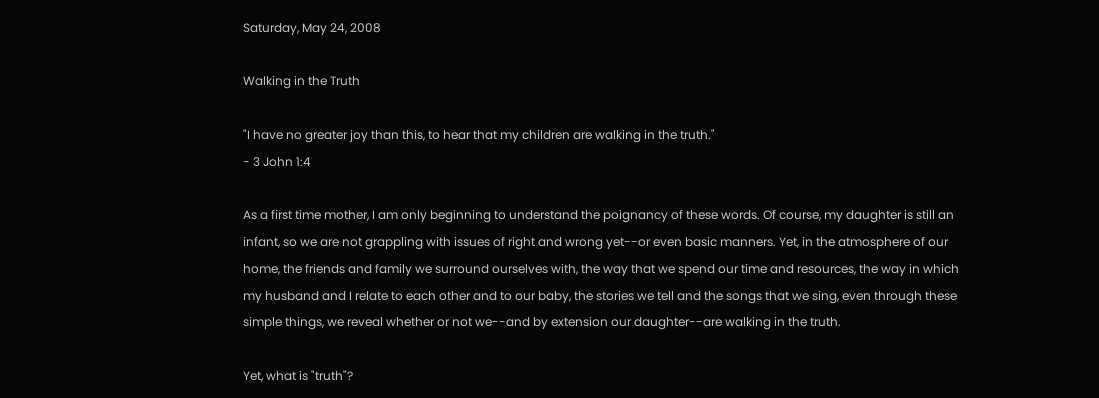Saturday, May 24, 2008

Walking in the Truth

"I have no greater joy than this, to hear that my children are walking in the truth."
- 3 John 1:4

As a first time mother, I am only beginning to understand the poignancy of these words. Of course, my daughter is still an infant, so we are not grappling with issues of right and wrong yet--or even basic manners. Yet, in the atmosphere of our home, the friends and family we surround ourselves with, the way that we spend our time and resources, the way in which my husband and I relate to each other and to our baby, the stories we tell and the songs that we sing, even through these simple things, we reveal whether or not we--and by extension our daughter--are walking in the truth.

Yet, what is "truth"?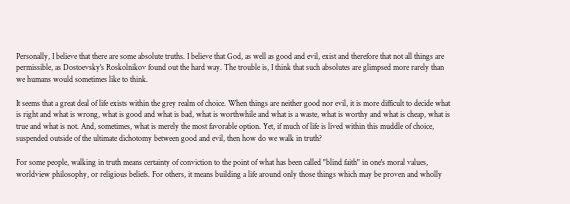Personally, I believe that there are some absolute truths. I believe that God, as well as good and evil, exist and therefore that not all things are permissible, as Dostoevsky's Roskolnikov found out the hard way. The trouble is, I think that such absolutes are glimpsed more rarely than we humans would sometimes like to think.

It seems that a great deal of life exists within the grey realm of choice. When things are neither good nor evil, it is more difficult to decide what is right and what is wrong, what is good and what is bad, what is worthwhile and what is a waste, what is worthy and what is cheap, what is true and what is not. And, sometimes, what is merely the most favorable option. Yet, if much of life is lived within this muddle of choice, suspended outside of the ultimate dichotomy between good and evil, then how do we walk in truth?

For some people, walking in truth means certainty of conviction to the point of what has been called "blind faith" in one's moral values, worldview philosophy, or religious beliefs. For others, it means building a life around only those things which may be proven and wholly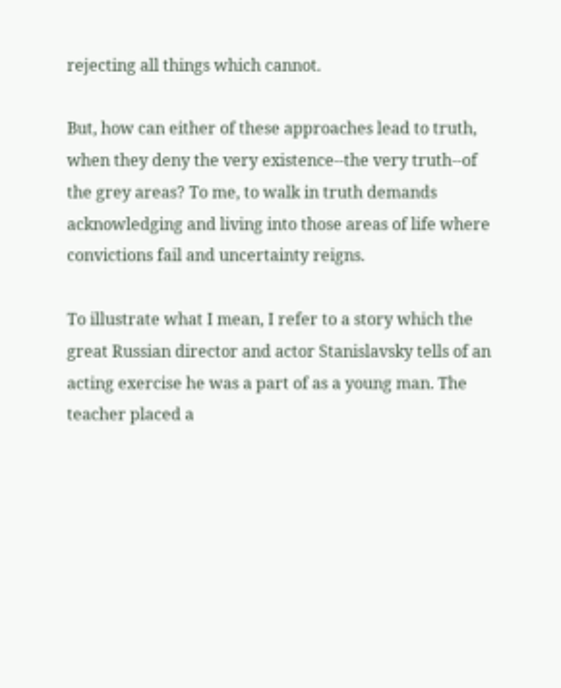rejecting all things which cannot.

But, how can either of these approaches lead to truth, when they deny the very existence--the very truth--of the grey areas? To me, to walk in truth demands acknowledging and living into those areas of life where convictions fail and uncertainty reigns.

To illustrate what I mean, I refer to a story which the great Russian director and actor Stanislavsky tells of an acting exercise he was a part of as a young man. The teacher placed a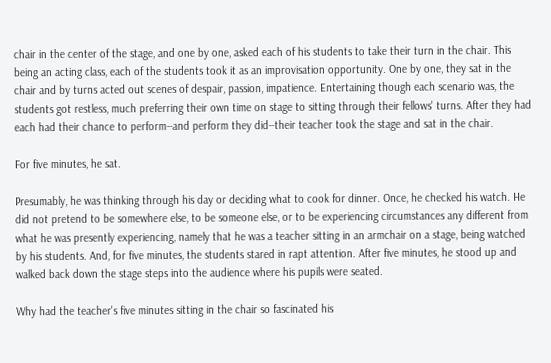chair in the center of the stage, and one by one, asked each of his students to take their turn in the chair. This being an acting class, each of the students took it as an improvisation opportunity. One by one, they sat in the chair and by turns acted out scenes of despair, passion, impatience. Entertaining though each scenario was, the students got restless, much preferring their own time on stage to sitting through their fellows' turns. After they had each had their chance to perform--and perform they did--their teacher took the stage and sat in the chair.

For five minutes, he sat.

Presumably, he was thinking through his day or deciding what to cook for dinner. Once, he checked his watch. He did not pretend to be somewhere else, to be someone else, or to be experiencing circumstances any different from what he was presently experiencing, namely that he was a teacher sitting in an armchair on a stage, being watched by his students. And, for five minutes, the students stared in rapt attention. After five minutes, he stood up and walked back down the stage steps into the audience where his pupils were seated.

Why had the teacher's five minutes sitting in the chair so fascinated his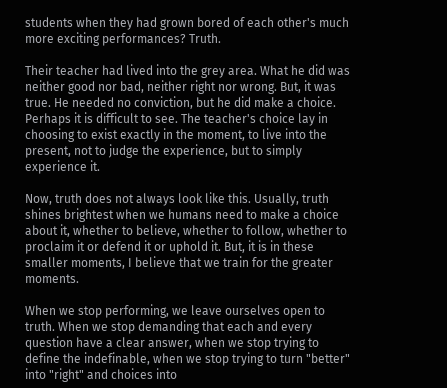students when they had grown bored of each other's much more exciting performances? Truth.

Their teacher had lived into the grey area. What he did was neither good nor bad, neither right nor wrong. But, it was true. He needed no conviction, but he did make a choice. Perhaps it is difficult to see. The teacher's choice lay in choosing to exist exactly in the moment, to live into the present, not to judge the experience, but to simply experience it.

Now, truth does not always look like this. Usually, truth shines brightest when we humans need to make a choice about it, whether to believe, whether to follow, whether to proclaim it or defend it or uphold it. But, it is in these smaller moments, I believe that we train for the greater moments.

When we stop performing, we leave ourselves open to truth. When we stop demanding that each and every question have a clear answer, when we stop trying to define the indefinable, when we stop trying to turn "better" into "right" and choices into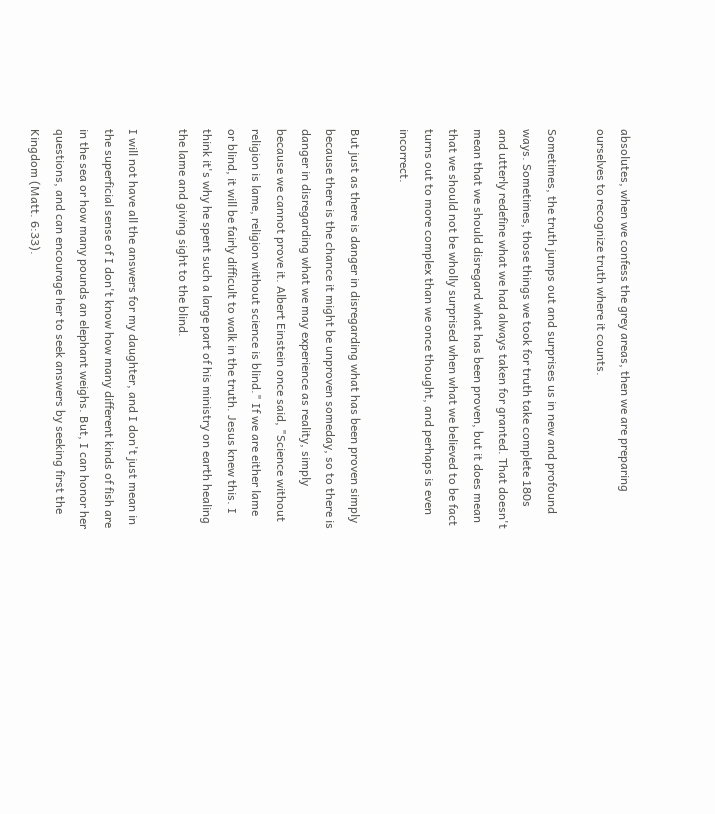absolutes, when we confess the grey areas, then we are preparing ourselves to recognize truth where it counts.

Sometimes, the truth jumps out and surprises us in new and profound ways. Sometimes, those things we took for truth take complete 180s and utterly redefine what we had always taken for granted. That doesn't mean that we should disregard what has been proven, but it does mean that we should not be wholly surprised when what we believed to be fact turns out to more complex than we once thought, and perhaps is even incorrect.

But just as there is danger in disregarding what has been proven simply because there is the chance it might be unproven someday, so to there is danger in disregarding what we may experience as reality, simply because we cannot prove it. Albert Einstein once said, "Science without religion is lame, religion without science is blind." If we are either lame or blind, it will be fairly difficult to walk in the truth. Jesus knew this. I think it's why he spent such a large part of his ministry on earth healing the lame and giving sight to the blind.

I will not have all the answers for my daughter, and I don't just mean in the superficial sense of I don't know how many different kinds of fish are in the sea or how many pounds an elephant weighs. But, I can honor her questions, and can encourage her to seek answers by seeking first the Kingdom (Matt. 6:33).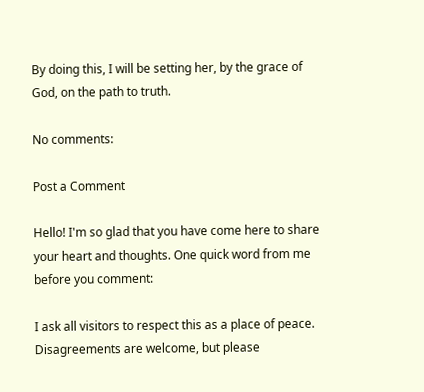By doing this, I will be setting her, by the grace of God, on the path to truth.

No comments:

Post a Comment

Hello! I'm so glad that you have come here to share your heart and thoughts. One quick word from me before you comment:

I ask all visitors to respect this as a place of peace. Disagreements are welcome, but please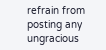refrain from posting any ungracious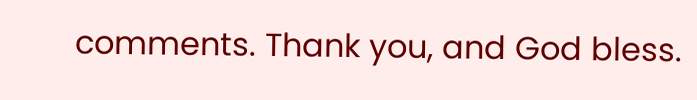comments. Thank you, and God bless.